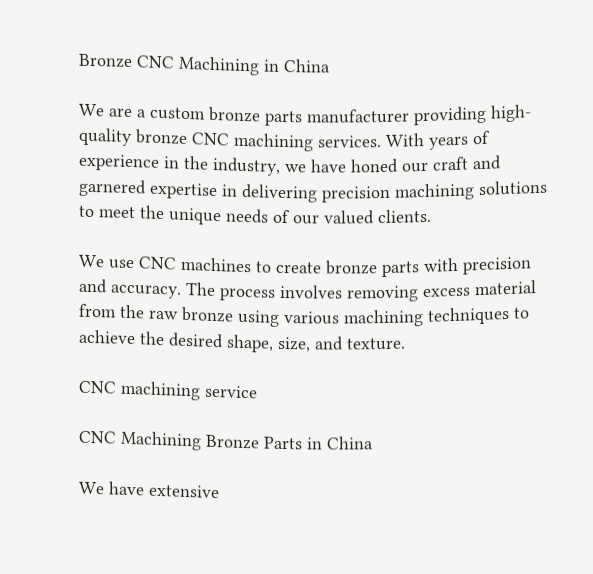Bronze CNC Machining in China

We are a custom bronze parts manufacturer providing high-quality bronze CNC machining services. With years of experience in the industry, we have honed our craft and garnered expertise in delivering precision machining solutions to meet the unique needs of our valued clients.

We use CNC machines to create bronze parts with precision and accuracy. The process involves removing excess material from the raw bronze using various machining techniques to achieve the desired shape, size, and texture.

CNC machining service

CNC Machining Bronze Parts in China

We have extensive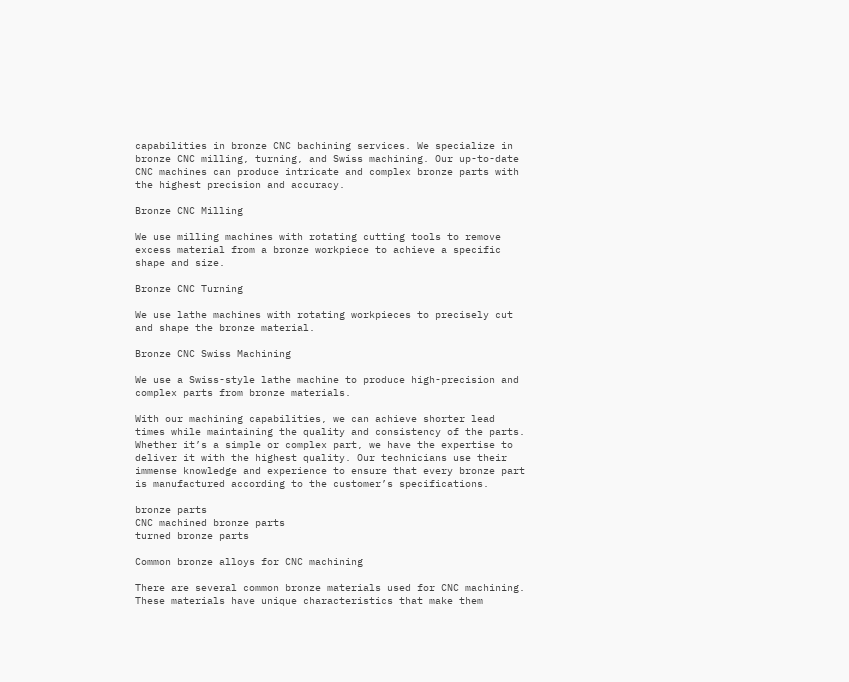capabilities in bronze CNC bachining services. We specialize in bronze CNC milling, turning, and Swiss machining. Our up-to-date CNC machines can produce intricate and complex bronze parts with the highest precision and accuracy.

Bronze CNC Milling

We use milling machines with rotating cutting tools to remove excess material from a bronze workpiece to achieve a specific shape and size.

Bronze CNC Turning

We use lathe machines with rotating workpieces to precisely cut and shape the bronze material.

Bronze CNC Swiss Machining

We use a Swiss-style lathe machine to produce high-precision and complex parts from bronze materials.

With our machining capabilities, we can achieve shorter lead times while maintaining the quality and consistency of the parts. Whether it’s a simple or complex part, we have the expertise to deliver it with the highest quality. Our technicians use their immense knowledge and experience to ensure that every bronze part is manufactured according to the customer’s specifications.

bronze parts
CNC machined bronze parts
turned bronze parts

Common bronze alloys for CNC machining

There are several common bronze materials used for CNC machining. These materials have unique characteristics that make them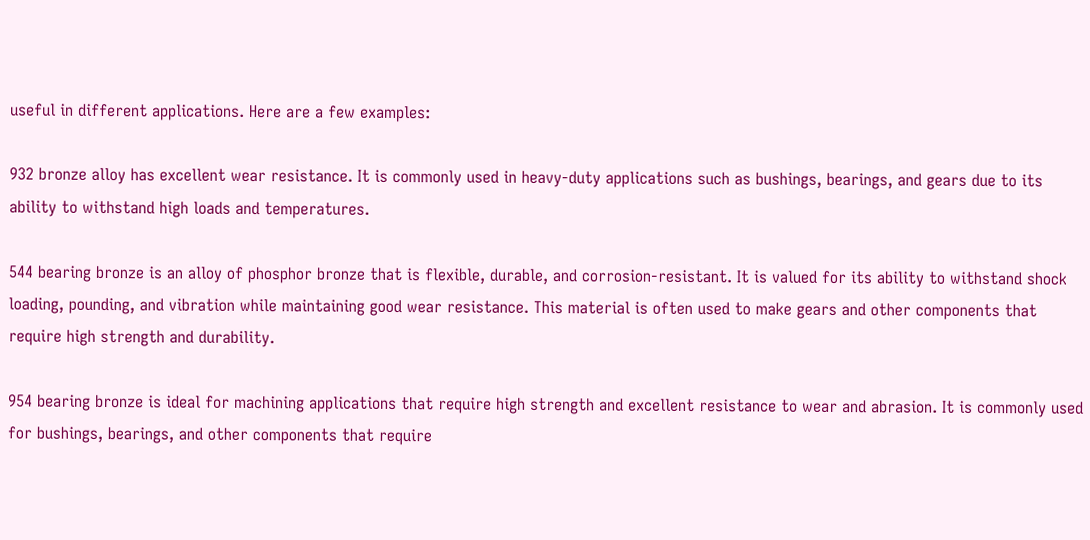useful in different applications. Here are a few examples:

932 bronze alloy has excellent wear resistance. It is commonly used in heavy-duty applications such as bushings, bearings, and gears due to its ability to withstand high loads and temperatures.

544 bearing bronze is an alloy of phosphor bronze that is flexible, durable, and corrosion-resistant. It is valued for its ability to withstand shock loading, pounding, and vibration while maintaining good wear resistance. This material is often used to make gears and other components that require high strength and durability.

954 bearing bronze is ideal for machining applications that require high strength and excellent resistance to wear and abrasion. It is commonly used for bushings, bearings, and other components that require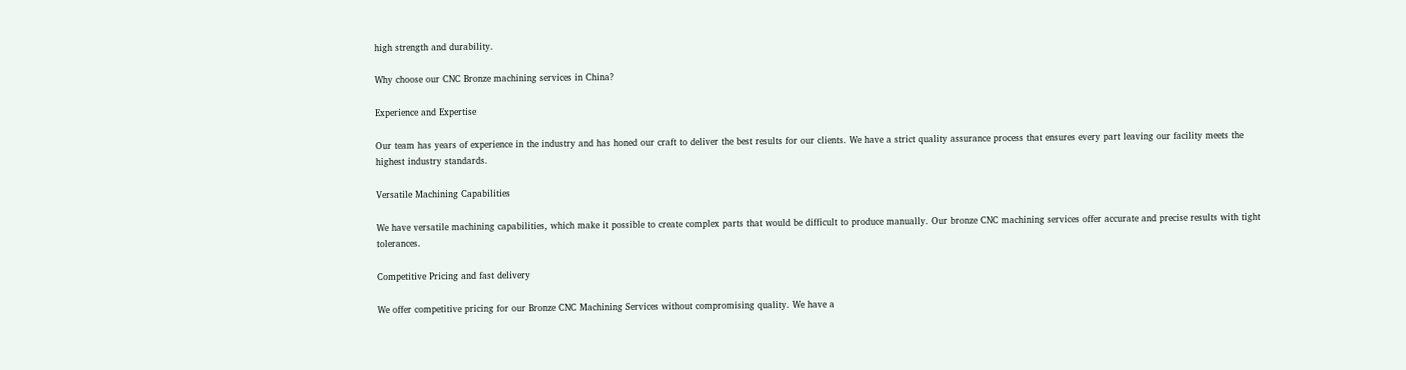high strength and durability.

Why choose our CNC Bronze machining services in China?

Experience and Expertise

Our team has years of experience in the industry and has honed our craft to deliver the best results for our clients. We have a strict quality assurance process that ensures every part leaving our facility meets the highest industry standards.

Versatile Machining Capabilities

We have versatile machining capabilities, which make it possible to create complex parts that would be difficult to produce manually. Our bronze CNC machining services offer accurate and precise results with tight tolerances.

Competitive Pricing and fast delivery

We offer competitive pricing for our Bronze CNC Machining Services without compromising quality. We have a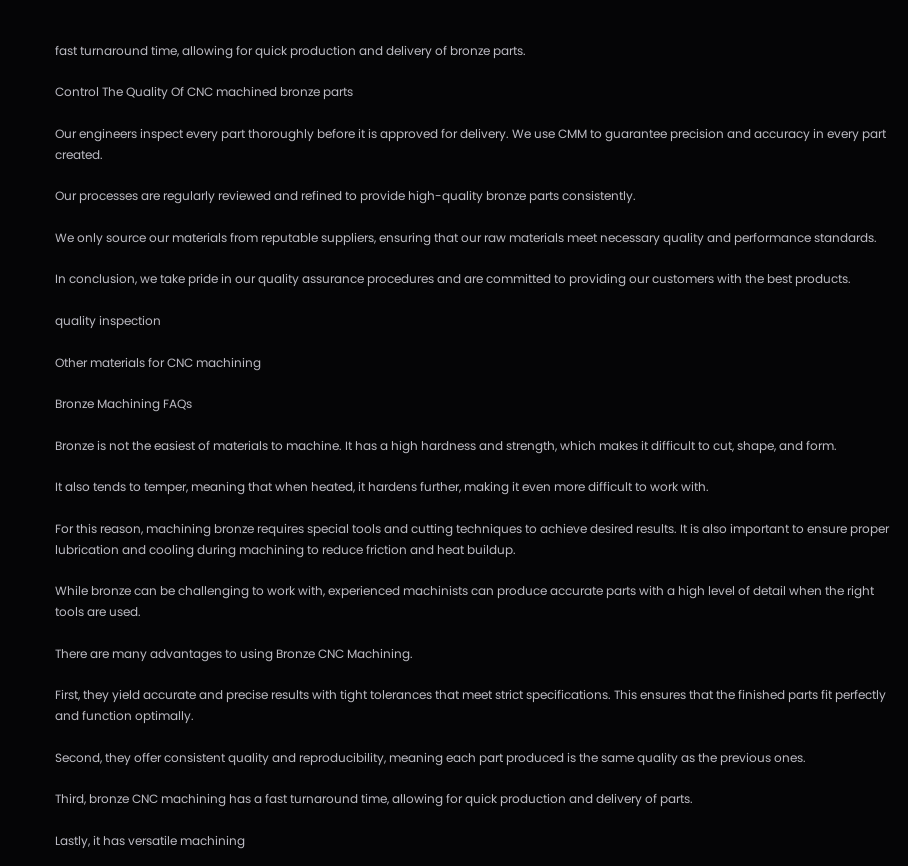fast turnaround time, allowing for quick production and delivery of bronze parts.

Control The Quality Of CNC machined bronze parts

Our engineers inspect every part thoroughly before it is approved for delivery. We use CMM to guarantee precision and accuracy in every part created.

Our processes are regularly reviewed and refined to provide high-quality bronze parts consistently.

We only source our materials from reputable suppliers, ensuring that our raw materials meet necessary quality and performance standards.

In conclusion, we take pride in our quality assurance procedures and are committed to providing our customers with the best products.

quality inspection

Other materials for CNC machining

Bronze Machining FAQs

Bronze is not the easiest of materials to machine. It has a high hardness and strength, which makes it difficult to cut, shape, and form.

It also tends to temper, meaning that when heated, it hardens further, making it even more difficult to work with.

For this reason, machining bronze requires special tools and cutting techniques to achieve desired results. It is also important to ensure proper lubrication and cooling during machining to reduce friction and heat buildup.

While bronze can be challenging to work with, experienced machinists can produce accurate parts with a high level of detail when the right tools are used.

There are many advantages to using Bronze CNC Machining.

First, they yield accurate and precise results with tight tolerances that meet strict specifications. This ensures that the finished parts fit perfectly and function optimally.

Second, they offer consistent quality and reproducibility, meaning each part produced is the same quality as the previous ones.

Third, bronze CNC machining has a fast turnaround time, allowing for quick production and delivery of parts.

Lastly, it has versatile machining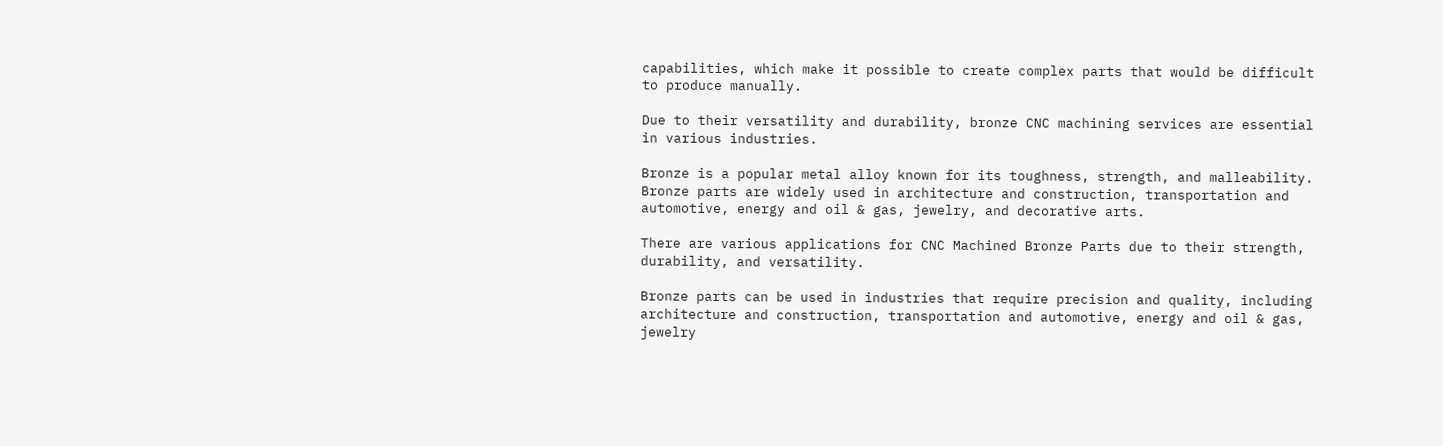capabilities, which make it possible to create complex parts that would be difficult to produce manually.

Due to their versatility and durability, bronze CNC machining services are essential in various industries.

Bronze is a popular metal alloy known for its toughness, strength, and malleability. Bronze parts are widely used in architecture and construction, transportation and automotive, energy and oil & gas, jewelry, and decorative arts.

There are various applications for CNC Machined Bronze Parts due to their strength, durability, and versatility.

Bronze parts can be used in industries that require precision and quality, including architecture and construction, transportation and automotive, energy and oil & gas, jewelry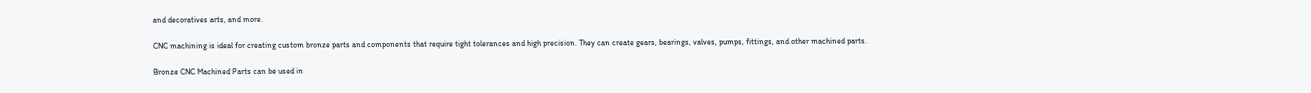and decoratives arts, and more.

CNC machining is ideal for creating custom bronze parts and components that require tight tolerances and high precision. They can create gears, bearings, valves, pumps, fittings, and other machined parts.

Bronze CNC Machined Parts can be used in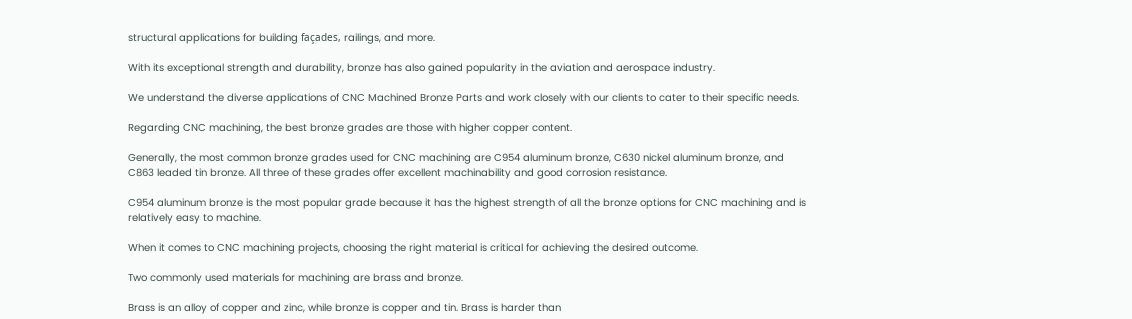structural applications for building façades, railings, and more.

With its exceptional strength and durability, bronze has also gained popularity in the aviation and aerospace industry.

We understand the diverse applications of CNC Machined Bronze Parts and work closely with our clients to cater to their specific needs.

Regarding CNC machining, the best bronze grades are those with higher copper content.

Generally, the most common bronze grades used for CNC machining are C954 aluminum bronze, C630 nickel aluminum bronze, and C863 leaded tin bronze. All three of these grades offer excellent machinability and good corrosion resistance.

C954 aluminum bronze is the most popular grade because it has the highest strength of all the bronze options for CNC machining and is relatively easy to machine.

When it comes to CNC machining projects, choosing the right material is critical for achieving the desired outcome.

Two commonly used materials for machining are brass and bronze.

Brass is an alloy of copper and zinc, while bronze is copper and tin. Brass is harder than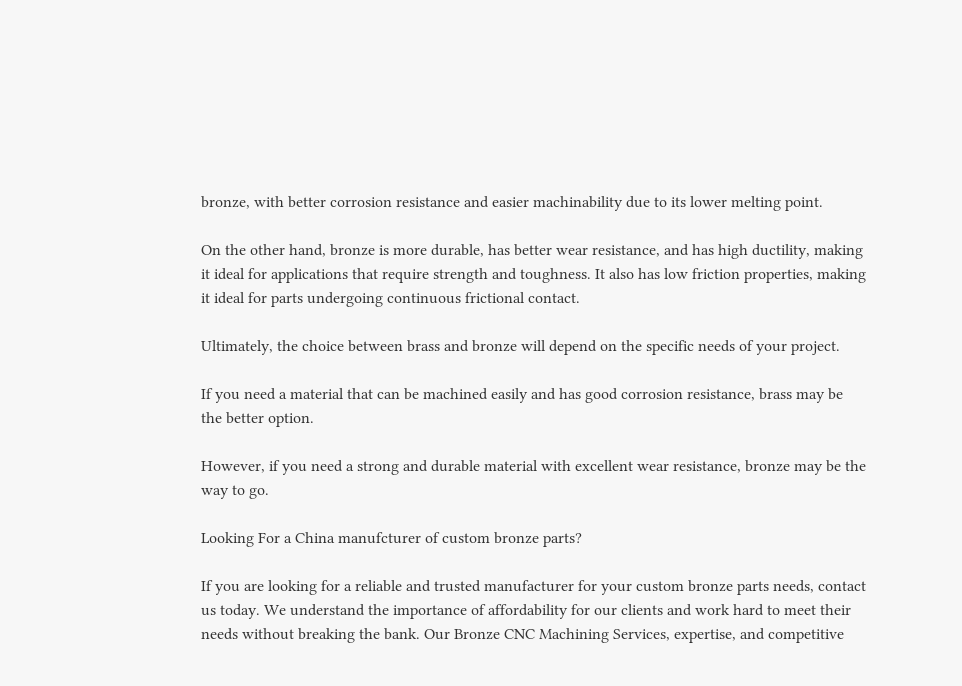bronze, with better corrosion resistance and easier machinability due to its lower melting point.

On the other hand, bronze is more durable, has better wear resistance, and has high ductility, making it ideal for applications that require strength and toughness. It also has low friction properties, making it ideal for parts undergoing continuous frictional contact.

Ultimately, the choice between brass and bronze will depend on the specific needs of your project.

If you need a material that can be machined easily and has good corrosion resistance, brass may be the better option.

However, if you need a strong and durable material with excellent wear resistance, bronze may be the way to go.

Looking For a China manufcturer of custom bronze parts?

If you are looking for a reliable and trusted manufacturer for your custom bronze parts needs, contact us today. We understand the importance of affordability for our clients and work hard to meet their needs without breaking the bank. Our Bronze CNC Machining Services, expertise, and competitive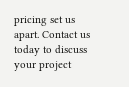pricing set us apart. Contact us today to discuss your project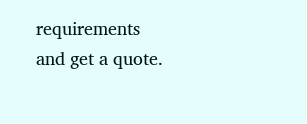requirements and get a quote.